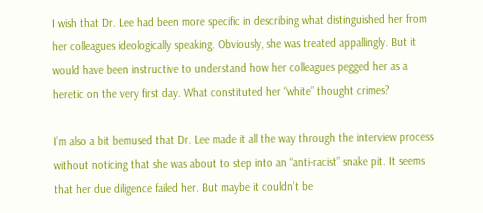I wish that Dr. Lee had been more specific in describing what distinguished her from her colleagues ideologically speaking. Obviously, she was treated appallingly. But it would have been instructive to understand how her colleagues pegged her as a heretic on the very first day. What constituted her “white” thought crimes?

I’m also a bit bemused that Dr. Lee made it all the way through the interview process without noticing that she was about to step into an “anti-racist” snake pit. It seems that her due diligence failed her. But maybe it couldn’t be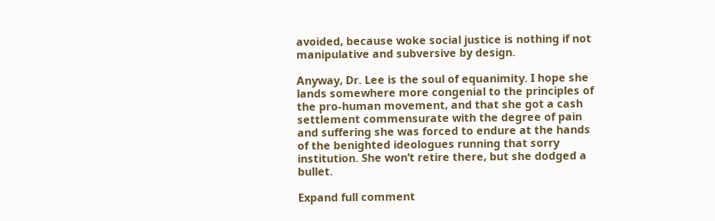avoided, because woke social justice is nothing if not manipulative and subversive by design.

Anyway, Dr. Lee is the soul of equanimity. I hope she lands somewhere more congenial to the principles of the pro-human movement, and that she got a cash settlement commensurate with the degree of pain and suffering she was forced to endure at the hands of the benighted ideologues running that sorry institution. She won’t retire there, but she dodged a bullet.

Expand full comment